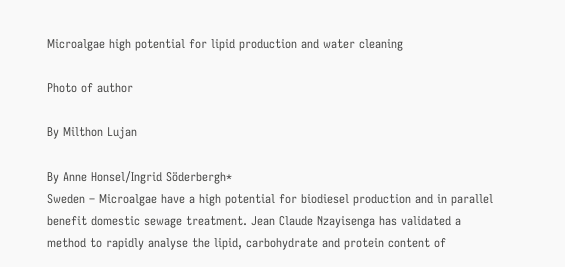Microalgae high potential for lipid production and water cleaning

Photo of author

By Milthon Lujan

By Anne Honsel/Ingrid Söderbergh*
Sweden – Microalgae have a high potential for biodiesel production and in parallel benefit domestic sewage treatment. Jean Claude Nzayisenga has validated a method to rapidly analyse the lipid, carbohydrate and protein content of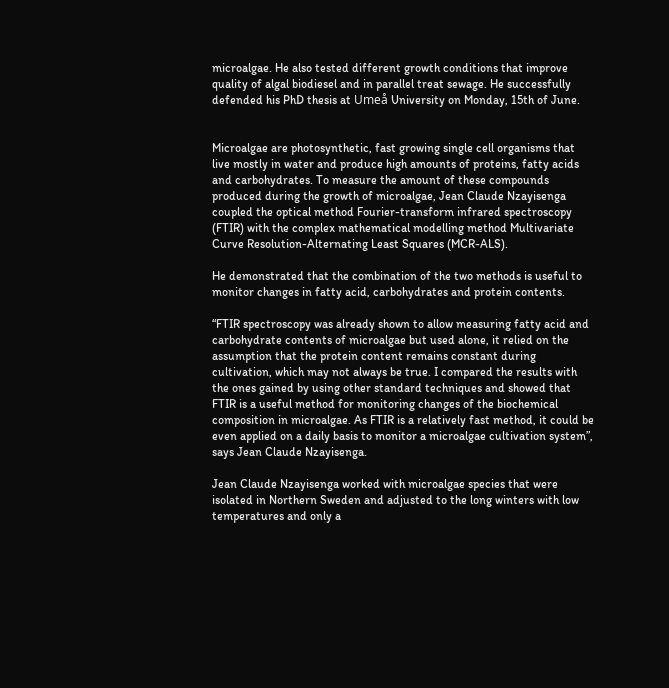microalgae. He also tested different growth conditions that improve quality of algal biodiesel and in parallel treat sewage. He successfully defended his PhD thesis at Umeå University on Monday, 15th of June.


Microalgae are photosynthetic, fast growing single cell organisms that live mostly in water and produce high amounts of proteins, fatty acids and carbohydrates. To measure the amount of these compounds produced during the growth of microalgae, Jean Claude Nzayisenga coupled the optical method Fourier-transform infrared spectroscopy (FTIR) with the complex mathematical modelling method Multivariate Curve Resolution-Alternating Least Squares (MCR-ALS).

He demonstrated that the combination of the two methods is useful to monitor changes in fatty acid, carbohydrates and protein contents.

“FTIR spectroscopy was already shown to allow measuring fatty acid and carbohydrate contents of microalgae but used alone, it relied on the assumption that the protein content remains constant during cultivation, which may not always be true. I compared the results with the ones gained by using other standard techniques and showed that FTIR is a useful method for monitoring changes of the biochemical composition in microalgae. As FTIR is a relatively fast method, it could be even applied on a daily basis to monitor a microalgae cultivation system”, says Jean Claude Nzayisenga.

Jean Claude Nzayisenga worked with microalgae species that were isolated in Northern Sweden and adjusted to the long winters with low temperatures and only a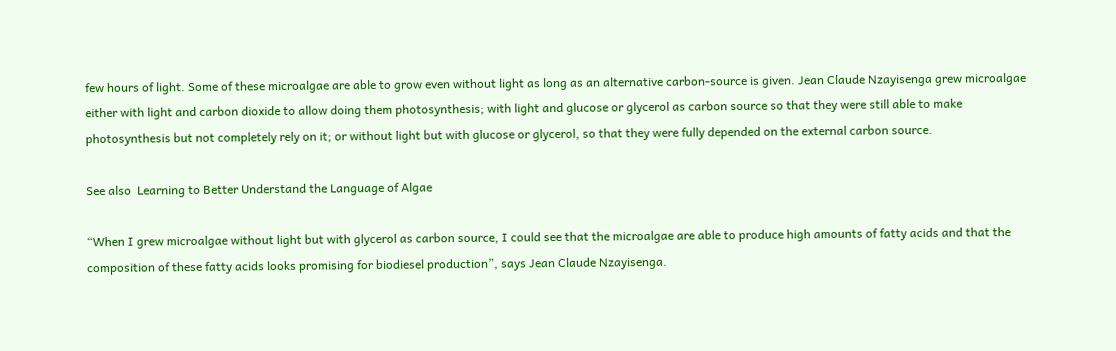few hours of light. Some of these microalgae are able to grow even without light as long as an alternative carbon-source is given. Jean Claude Nzayisenga grew microalgae either with light and carbon dioxide to allow doing them photosynthesis; with light and glucose or glycerol as carbon source so that they were still able to make photosynthesis but not completely rely on it; or without light but with glucose or glycerol, so that they were fully depended on the external carbon source.

See also  Learning to Better Understand the Language of Algae

“When I grew microalgae without light but with glycerol as carbon source, I could see that the microalgae are able to produce high amounts of fatty acids and that the composition of these fatty acids looks promising for biodiesel production”, says Jean Claude Nzayisenga.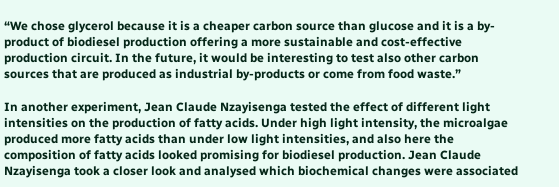“We chose glycerol because it is a cheaper carbon source than glucose and it is a by-product of biodiesel production offering a more sustainable and cost-effective production circuit. In the future, it would be interesting to test also other carbon sources that are produced as industrial by-products or come from food waste.”

In another experiment, Jean Claude Nzayisenga tested the effect of different light intensities on the production of fatty acids. Under high light intensity, the microalgae produced more fatty acids than under low light intensities, and also here the composition of fatty acids looked promising for biodiesel production. Jean Claude Nzayisenga took a closer look and analysed which biochemical changes were associated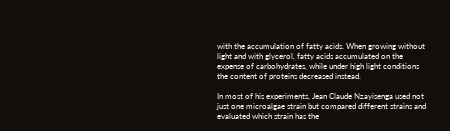with the accumulation of fatty acids. When growing without light and with glycerol, fatty acids accumulated on the expense of carbohydrates, while under high light conditions the content of proteins decreased instead.

In most of his experiments, Jean Claude Nzayisenga used not just one microalgae strain but compared different strains and evaluated which strain has the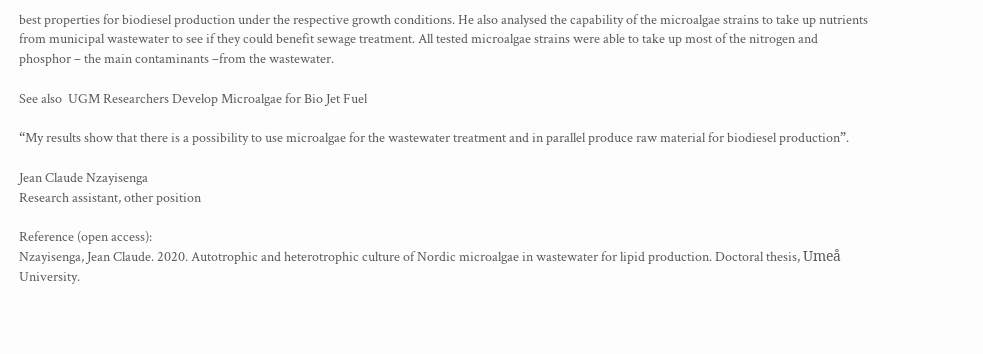best properties for biodiesel production under the respective growth conditions. He also analysed the capability of the microalgae strains to take up nutrients from municipal wastewater to see if they could benefit sewage treatment. All tested microalgae strains were able to take up most of the nitrogen and phosphor – the main contaminants –from the wastewater.

See also  UGM Researchers Develop Microalgae for Bio Jet Fuel

“My results show that there is a possibility to use microalgae for the wastewater treatment and in parallel produce raw material for biodiesel production”.

Jean Claude Nzayisenga
Research assistant, other position

Reference (open access):
Nzayisenga, Jean Claude. 2020. Autotrophic and heterotrophic culture of Nordic microalgae in wastewater for lipid production. Doctoral thesis, Umeå University.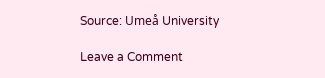Source: Umeå University

Leave a Comment